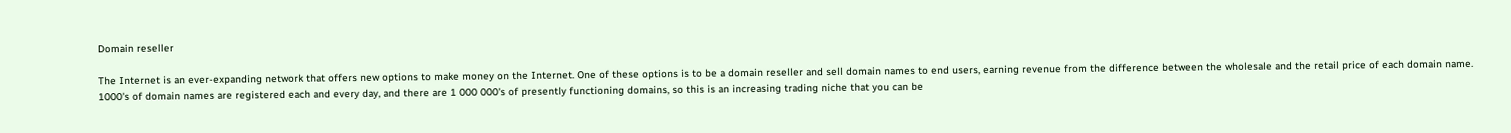Domain reseller

The Internet is an ever-expanding network that offers new options to make money on the Internet. One of these options is to be a domain reseller and sell domain names to end users, earning revenue from the difference between the wholesale and the retail price of each domain name. 1000's of domain names are registered each and every day, and there are 1 000 000's of presently functioning domains, so this is an increasing trading niche that you can be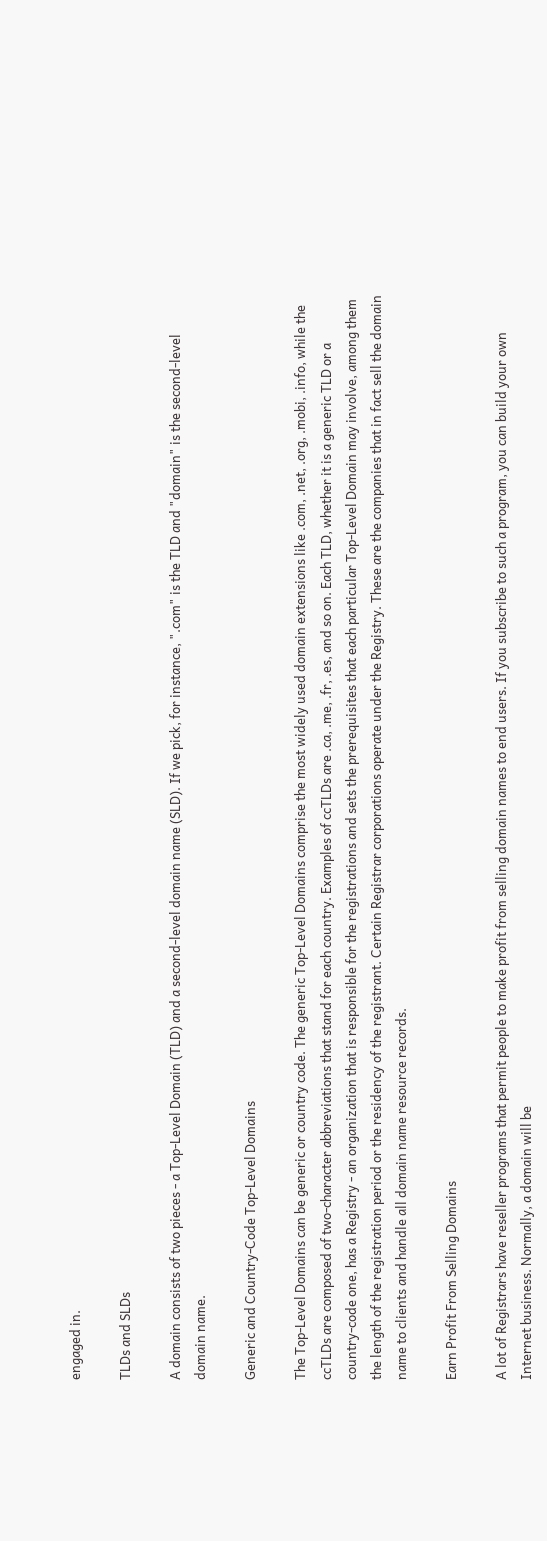engaged in.

TLDs and SLDs

A domain consists of two pieces - a Top-Level Domain (TLD) and a second-level domain name (SLD). If we pick, for instance, ".com" is the TLD and "domain" is the second-level domain name.

Generic and Country-Code Top-Level Domains

The Top-Level Domains can be generic or country code. The generic Top-Level Domains comprise the most widely used domain extensions like .com, .net, .org, .mobi, .info, while the ccTLDs are composed of two-character abbreviations that stand for each country. Examples of ccTLDs are .ca, .me, .fr, .es, and so on. Each TLD, whether it is a generic TLD or a country-code one, has a Registry - an organization that is responsible for the registrations and sets the prerequisites that each particular Top-Level Domain may involve, among them the length of the registration period or the residency of the registrant. Certain Registrar corporations operate under the Registry. These are the companies that in fact sell the domain name to clients and handle all domain name resource records.

Earn Profit From Selling Domains

A lot of Registrars have reseller programs that permit people to make profit from selling domain names to end users. If you subscribe to such a program, you can build your own Internet business. Normally, a domain will be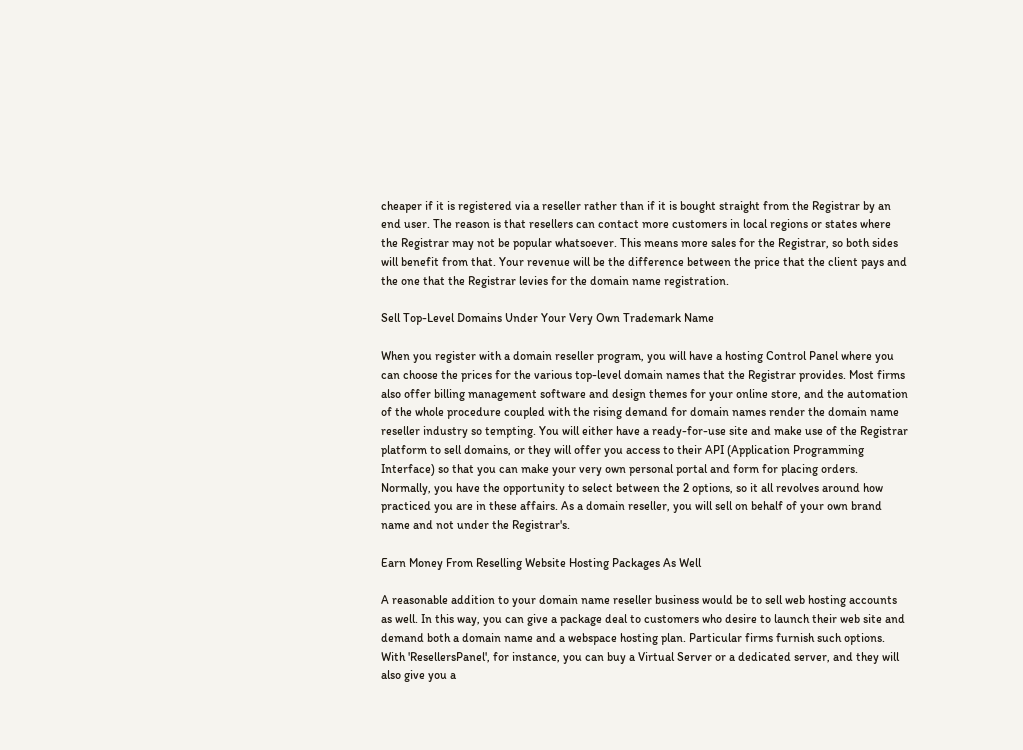cheaper if it is registered via a reseller rather than if it is bought straight from the Registrar by an end user. The reason is that resellers can contact more customers in local regions or states where the Registrar may not be popular whatsoever. This means more sales for the Registrar, so both sides will benefit from that. Your revenue will be the difference between the price that the client pays and the one that the Registrar levies for the domain name registration.

Sell Top-Level Domains Under Your Very Own Trademark Name

When you register with a domain reseller program, you will have a hosting Control Panel where you can choose the prices for the various top-level domain names that the Registrar provides. Most firms also offer billing management software and design themes for your online store, and the automation of the whole procedure coupled with the rising demand for domain names render the domain name reseller industry so tempting. You will either have a ready-for-use site and make use of the Registrar platform to sell domains, or they will offer you access to their API (Application Programming Interface) so that you can make your very own personal portal and form for placing orders. Normally, you have the opportunity to select between the 2 options, so it all revolves around how practiced you are in these affairs. As a domain reseller, you will sell on behalf of your own brand name and not under the Registrar's.

Earn Money From Reselling Website Hosting Packages As Well

A reasonable addition to your domain name reseller business would be to sell web hosting accounts as well. In this way, you can give a package deal to customers who desire to launch their web site and demand both a domain name and a webspace hosting plan. Particular firms furnish such options. With 'ResellersPanel', for instance, you can buy a Virtual Server or a dedicated server, and they will also give you a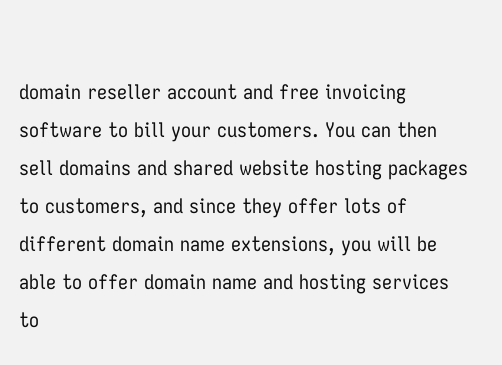domain reseller account and free invoicing software to bill your customers. You can then sell domains and shared website hosting packages to customers, and since they offer lots of different domain name extensions, you will be able to offer domain name and hosting services to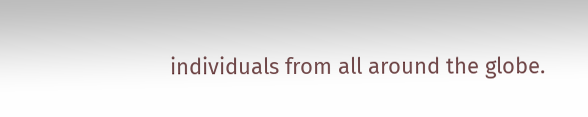individuals from all around the globe.